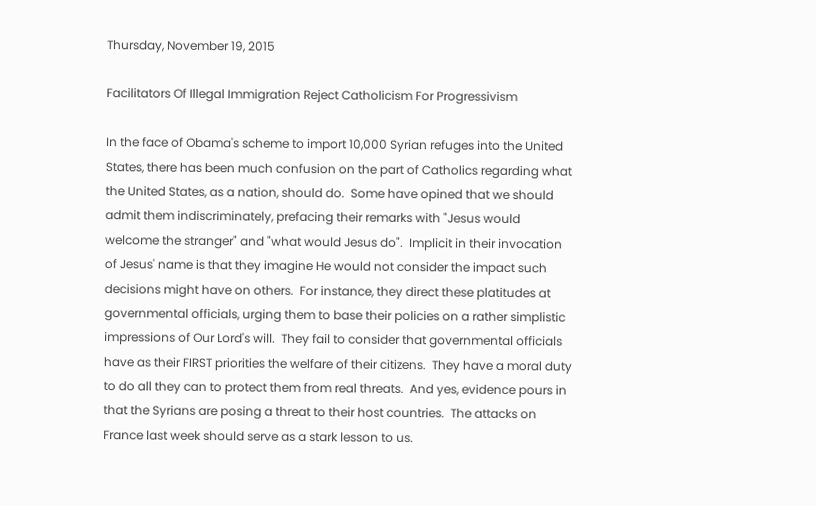Thursday, November 19, 2015

Facilitators Of Illegal Immigration Reject Catholicism For Progressivism

In the face of Obama's scheme to import 10,000 Syrian refuges into the United States, there has been much confusion on the part of Catholics regarding what the United States, as a nation, should do.  Some have opined that we should admit them indiscriminately, prefacing their remarks with "Jesus would welcome the stranger" and "what would Jesus do".  Implicit in their invocation of Jesus' name is that they imagine He would not consider the impact such decisions might have on others.  For instance, they direct these platitudes at governmental officials, urging them to base their policies on a rather simplistic impressions of Our Lord's will.  They fail to consider that governmental officials have as their FIRST priorities the welfare of their citizens.  They have a moral duty to do all they can to protect them from real threats.  And yes, evidence pours in that the Syrians are posing a threat to their host countries.  The attacks on France last week should serve as a stark lesson to us.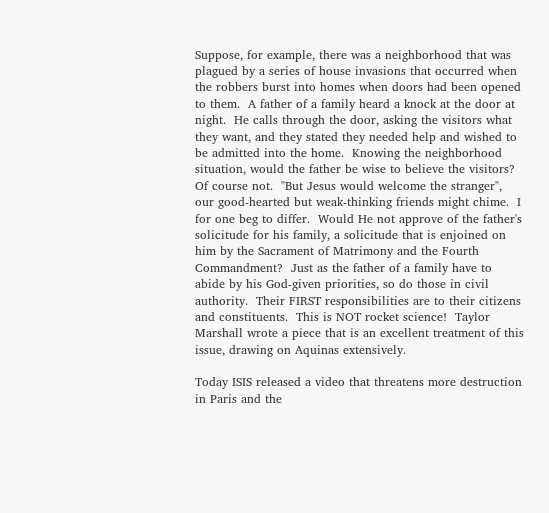Suppose, for example, there was a neighborhood that was plagued by a series of house invasions that occurred when the robbers burst into homes when doors had been opened to them.  A father of a family heard a knock at the door at night.  He calls through the door, asking the visitors what they want, and they stated they needed help and wished to be admitted into the home.  Knowing the neighborhood situation, would the father be wise to believe the visitors?  Of course not.  "But Jesus would welcome the stranger", our good-hearted but weak-thinking friends might chime.  I for one beg to differ.  Would He not approve of the father's solicitude for his family, a solicitude that is enjoined on him by the Sacrament of Matrimony and the Fourth Commandment?  Just as the father of a family have to abide by his God-given priorities, so do those in civil authority.  Their FIRST responsibilities are to their citizens and constituents.  This is NOT rocket science!  Taylor Marshall wrote a piece that is an excellent treatment of this issue, drawing on Aquinas extensively.

Today ISIS released a video that threatens more destruction in Paris and the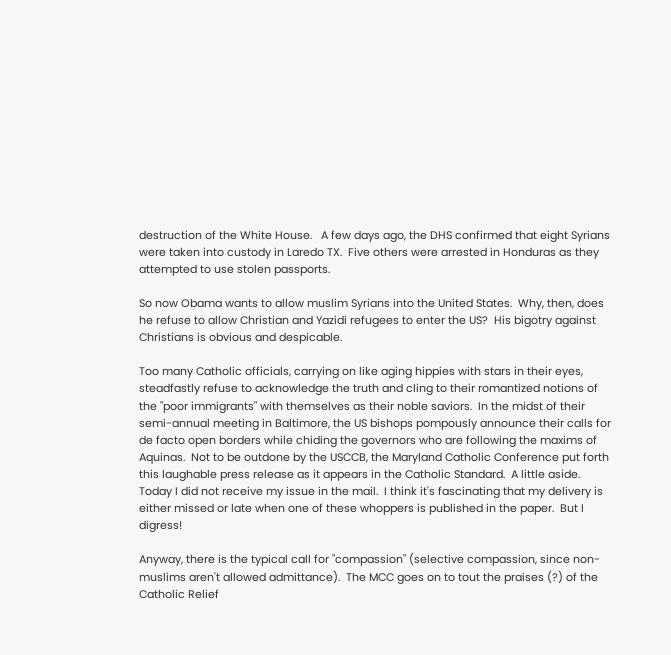destruction of the White House.   A few days ago, the DHS confirmed that eight Syrians were taken into custody in Laredo TX.  Five others were arrested in Honduras as they attempted to use stolen passports.

So now Obama wants to allow muslim Syrians into the United States.  Why, then, does he refuse to allow Christian and Yazidi refugees to enter the US?  His bigotry against Christians is obvious and despicable.

Too many Catholic officials, carrying on like aging hippies with stars in their eyes, steadfastly refuse to acknowledge the truth and cling to their romantized notions of the "poor immigrants" with themselves as their noble saviors.  In the midst of their semi-annual meeting in Baltimore, the US bishops pompously announce their calls for de facto open borders while chiding the governors who are following the maxims of Aquinas.  Not to be outdone by the USCCB, the Maryland Catholic Conference put forth this laughable press release as it appears in the Catholic Standard.  A little aside.  Today I did not receive my issue in the mail.  I think it's fascinating that my delivery is either missed or late when one of these whoppers is published in the paper.  But I digress!

Anyway, there is the typical call for "compassion" (selective compassion, since non-muslims aren't allowed admittance).  The MCC goes on to tout the praises (?) of the Catholic Relief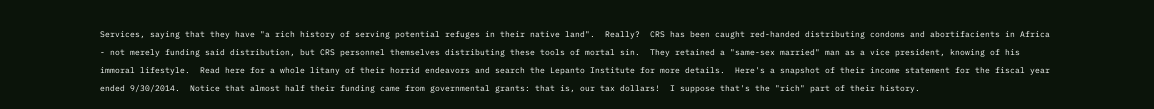Services, saying that they have "a rich history of serving potential refuges in their native land".  Really?  CRS has been caught red-handed distributing condoms and abortifacients in Africa - not merely funding said distribution, but CRS personnel themselves distributing these tools of mortal sin.  They retained a "same-sex married" man as a vice president, knowing of his immoral lifestyle.  Read here for a whole litany of their horrid endeavors and search the Lepanto Institute for more details.  Here's a snapshot of their income statement for the fiscal year ended 9/30/2014.  Notice that almost half their funding came from governmental grants: that is, our tax dollars!  I suppose that's the "rich" part of their history.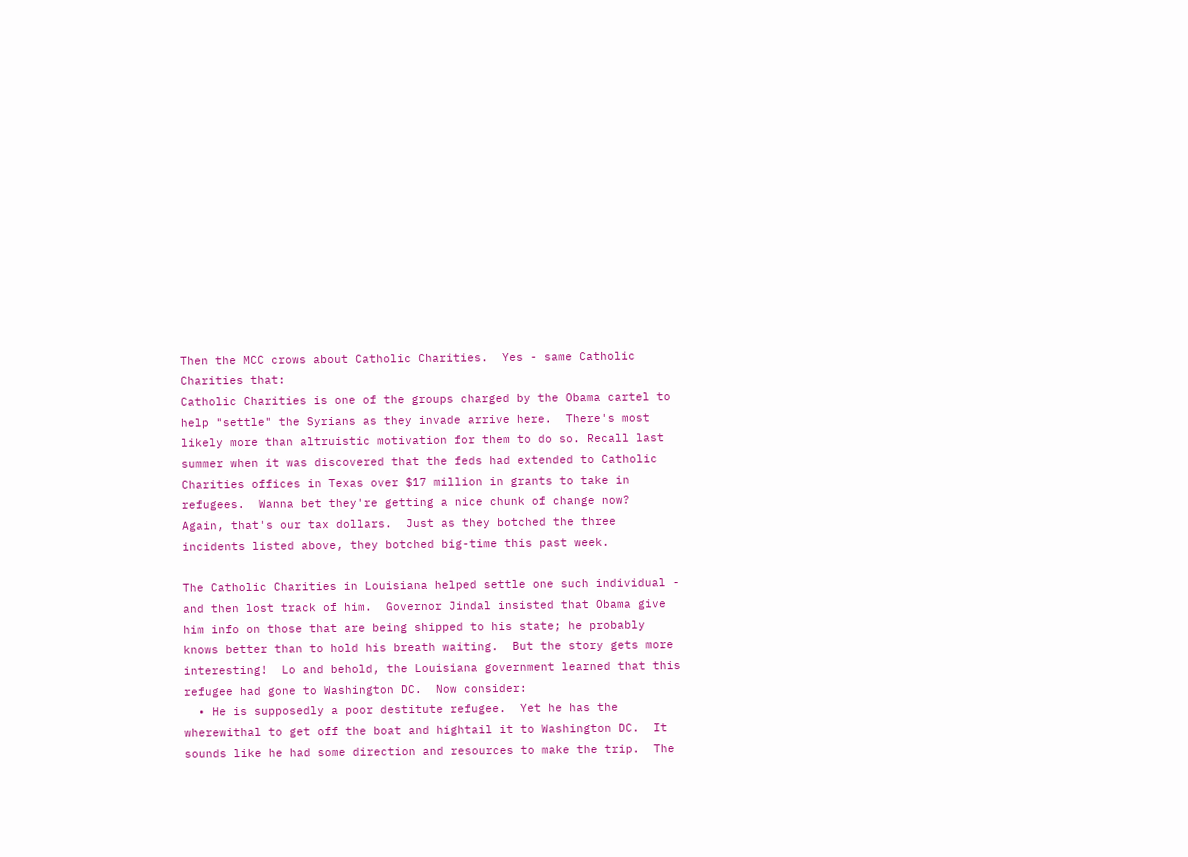Then the MCC crows about Catholic Charities.  Yes - same Catholic Charities that:
Catholic Charities is one of the groups charged by the Obama cartel to help "settle" the Syrians as they invade arrive here.  There's most likely more than altruistic motivation for them to do so. Recall last summer when it was discovered that the feds had extended to Catholic Charities offices in Texas over $17 million in grants to take in refugees.  Wanna bet they're getting a nice chunk of change now?  Again, that's our tax dollars.  Just as they botched the three incidents listed above, they botched big-time this past week.

The Catholic Charities in Louisiana helped settle one such individual - and then lost track of him.  Governor Jindal insisted that Obama give him info on those that are being shipped to his state; he probably knows better than to hold his breath waiting.  But the story gets more interesting!  Lo and behold, the Louisiana government learned that this refugee had gone to Washington DC.  Now consider:
  • He is supposedly a poor destitute refugee.  Yet he has the wherewithal to get off the boat and hightail it to Washington DC.  It sounds like he had some direction and resources to make the trip.  The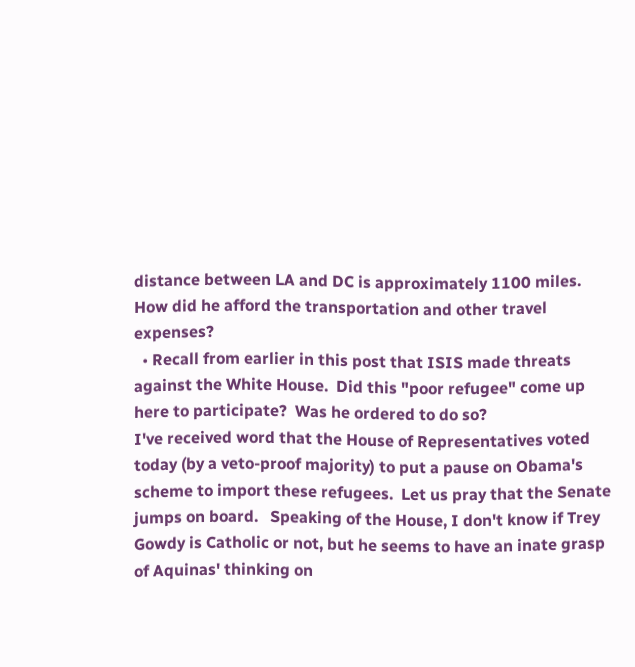distance between LA and DC is approximately 1100 miles.  How did he afford the transportation and other travel expenses?
  • Recall from earlier in this post that ISIS made threats against the White House.  Did this "poor refugee" come up here to participate?  Was he ordered to do so?
I've received word that the House of Representatives voted today (by a veto-proof majority) to put a pause on Obama's scheme to import these refugees.  Let us pray that the Senate jumps on board.   Speaking of the House, I don't know if Trey Gowdy is Catholic or not, but he seems to have an inate grasp of Aquinas' thinking on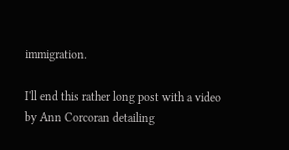immigration.

I'll end this rather long post with a video by Ann Corcoran detailing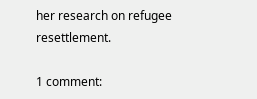her research on refugee resettlement.

1 comment: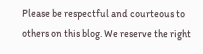Please be respectful and courteous to others on this blog. We reserve the right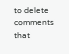to delete comments that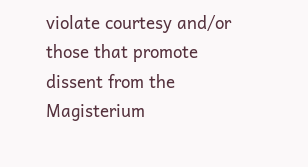violate courtesy and/or those that promote dissent from the Magisterium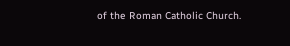of the Roman Catholic Church.